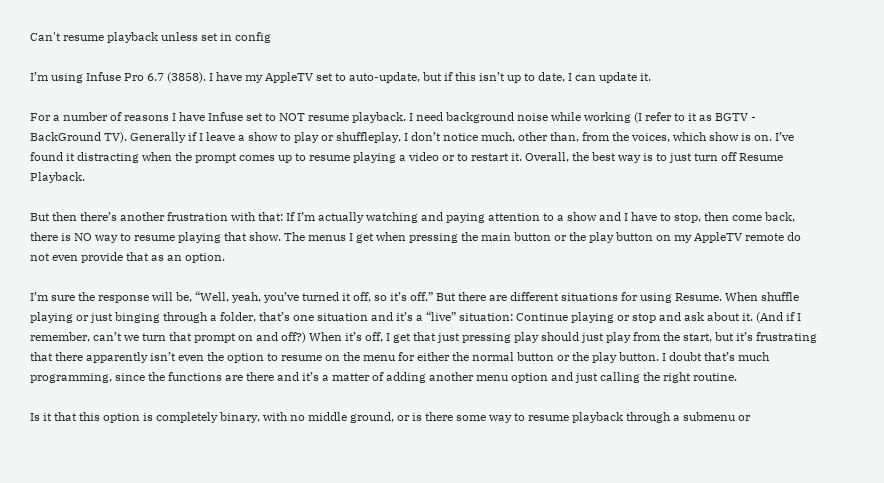Can't resume playback unless set in config

I’m using Infuse Pro 6.7 (3858). I have my AppleTV set to auto-update, but if this isn’t up to date, I can update it.

For a number of reasons I have Infuse set to NOT resume playback. I need background noise while working (I refer to it as BGTV - BackGround TV). Generally if I leave a show to play or shuffleplay, I don’t notice much, other than, from the voices, which show is on. I’ve found it distracting when the prompt comes up to resume playing a video or to restart it. Overall, the best way is to just turn off Resume Playback.

But then there’s another frustration with that: If I’m actually watching and paying attention to a show and I have to stop, then come back, there is NO way to resume playing that show. The menus I get when pressing the main button or the play button on my AppleTV remote do not even provide that as an option.

I’m sure the response will be, “Well, yeah, you’ve turned it off, so it’s off.” But there are different situations for using Resume. When shuffle playing or just binging through a folder, that’s one situation and it’s a “live” situation: Continue playing or stop and ask about it. (And if I remember, can’t we turn that prompt on and off?) When it’s off, I get that just pressing play should just play from the start, but it’s frustrating that there apparently isn’t even the option to resume on the menu for either the normal button or the play button. I doubt that’s much programming, since the functions are there and it’s a matter of adding another menu option and just calling the right routine.

Is it that this option is completely binary, with no middle ground, or is there some way to resume playback through a submenu or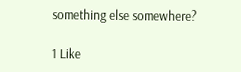something else somewhere?

1 Like